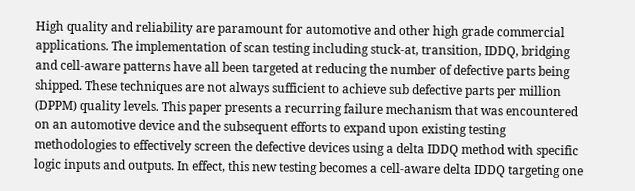High quality and reliability are paramount for automotive and other high grade commercial applications. The implementation of scan testing including stuck-at, transition, IDDQ, bridging and cell-aware patterns have all been targeted at reducing the number of defective parts being shipped. These techniques are not always sufficient to achieve sub defective parts per million (DPPM) quality levels. This paper presents a recurring failure mechanism that was encountered on an automotive device and the subsequent efforts to expand upon existing testing methodologies to effectively screen the defective devices using a delta IDDQ method with specific logic inputs and outputs. In effect, this new testing becomes a cell-aware delta IDDQ targeting one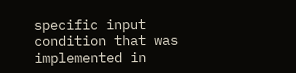specific input condition that was implemented in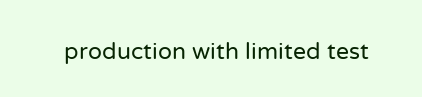production with limited test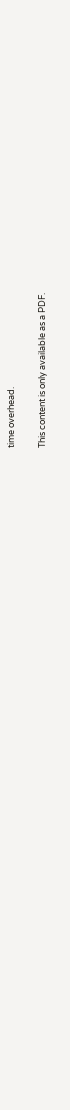time overhead.

This content is only available as a PDF.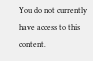You do not currently have access to this content.